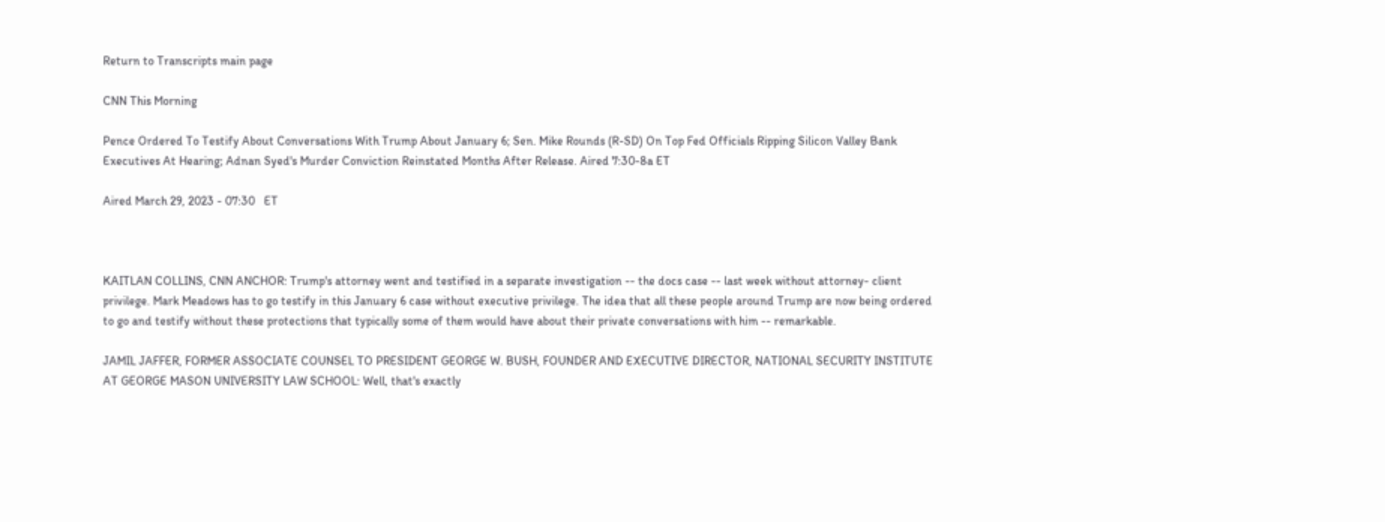Return to Transcripts main page

CNN This Morning

Pence Ordered To Testify About Conversations With Trump About January 6; Sen. Mike Rounds (R-SD) On Top Fed Officials Ripping Silicon Valley Bank Executives At Hearing; Adnan Syed's Murder Conviction Reinstated Months After Release. Aired 7:30-8a ET

Aired March 29, 2023 - 07:30   ET



KAITLAN COLLINS, CNN ANCHOR: Trump's attorney went and testified in a separate investigation -- the docs case -- last week without attorney- client privilege. Mark Meadows has to go testify in this January 6 case without executive privilege. The idea that all these people around Trump are now being ordered to go and testify without these protections that typically some of them would have about their private conversations with him -- remarkable.

JAMIL JAFFER, FORMER ASSOCIATE COUNSEL TO PRESIDENT GEORGE W. BUSH, FOUNDER AND EXECUTIVE DIRECTOR, NATIONAL SECURITY INSTITUTE AT GEORGE MASON UNIVERSITY LAW SCHOOL: Well, that's exactly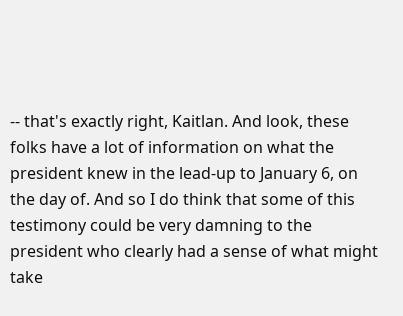-- that's exactly right, Kaitlan. And look, these folks have a lot of information on what the president knew in the lead-up to January 6, on the day of. And so I do think that some of this testimony could be very damning to the president who clearly had a sense of what might take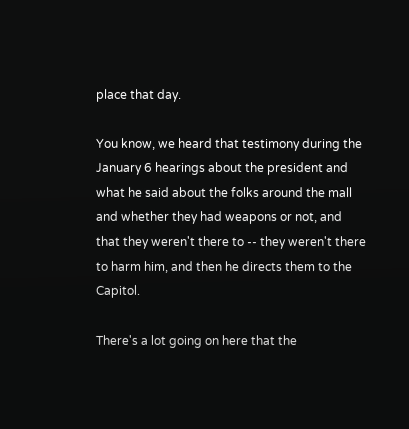place that day.

You know, we heard that testimony during the January 6 hearings about the president and what he said about the folks around the mall and whether they had weapons or not, and that they weren't there to -- they weren't there to harm him, and then he directs them to the Capitol.

There's a lot going on here that the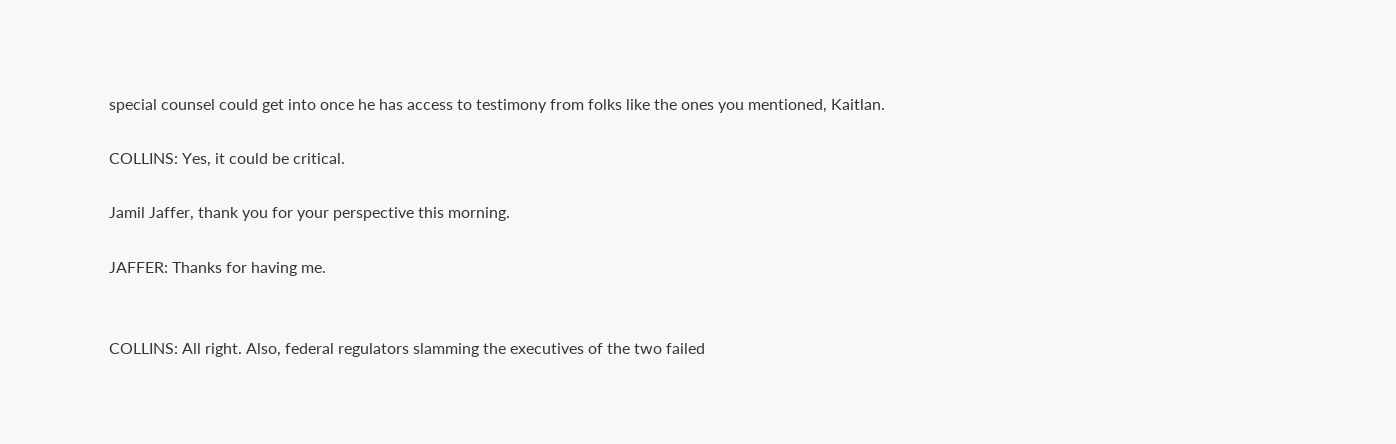special counsel could get into once he has access to testimony from folks like the ones you mentioned, Kaitlan.

COLLINS: Yes, it could be critical.

Jamil Jaffer, thank you for your perspective this morning.

JAFFER: Thanks for having me.


COLLINS: All right. Also, federal regulators slamming the executives of the two failed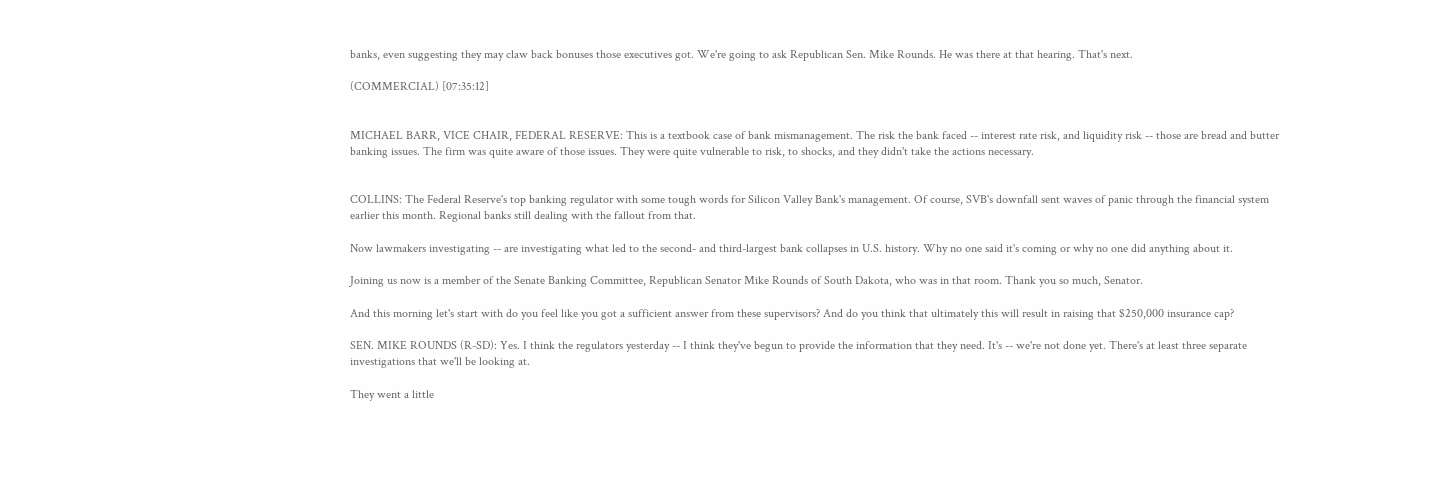banks, even suggesting they may claw back bonuses those executives got. We're going to ask Republican Sen. Mike Rounds. He was there at that hearing. That's next.

(COMMERCIAL) [07:35:12]


MICHAEL BARR, VICE CHAIR, FEDERAL RESERVE: This is a textbook case of bank mismanagement. The risk the bank faced -- interest rate risk, and liquidity risk -- those are bread and butter banking issues. The firm was quite aware of those issues. They were quite vulnerable to risk, to shocks, and they didn't take the actions necessary.


COLLINS: The Federal Reserve's top banking regulator with some tough words for Silicon Valley Bank's management. Of course, SVB's downfall sent waves of panic through the financial system earlier this month. Regional banks still dealing with the fallout from that.

Now lawmakers investigating -- are investigating what led to the second- and third-largest bank collapses in U.S. history. Why no one said it's coming or why no one did anything about it.

Joining us now is a member of the Senate Banking Committee, Republican Senator Mike Rounds of South Dakota, who was in that room. Thank you so much, Senator.

And this morning let's start with do you feel like you got a sufficient answer from these supervisors? And do you think that ultimately this will result in raising that $250,000 insurance cap?

SEN. MIKE ROUNDS (R-SD): Yes. I think the regulators yesterday -- I think they've begun to provide the information that they need. It's -- we're not done yet. There's at least three separate investigations that we'll be looking at.

They went a little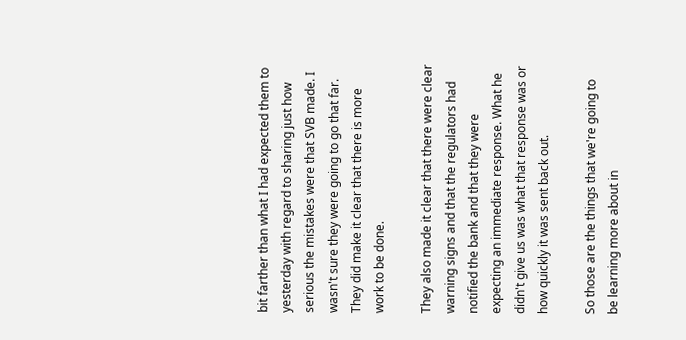bit farther than what I had expected them to yesterday with regard to sharing just how serious the mistakes were that SVB made. I wasn't sure they were going to go that far. They did make it clear that there is more work to be done.

They also made it clear that there were clear warning signs and that the regulators had notified the bank and that they were expecting an immediate response. What he didn't give us was what that response was or how quickly it was sent back out.

So those are the things that we're going to be learning more about in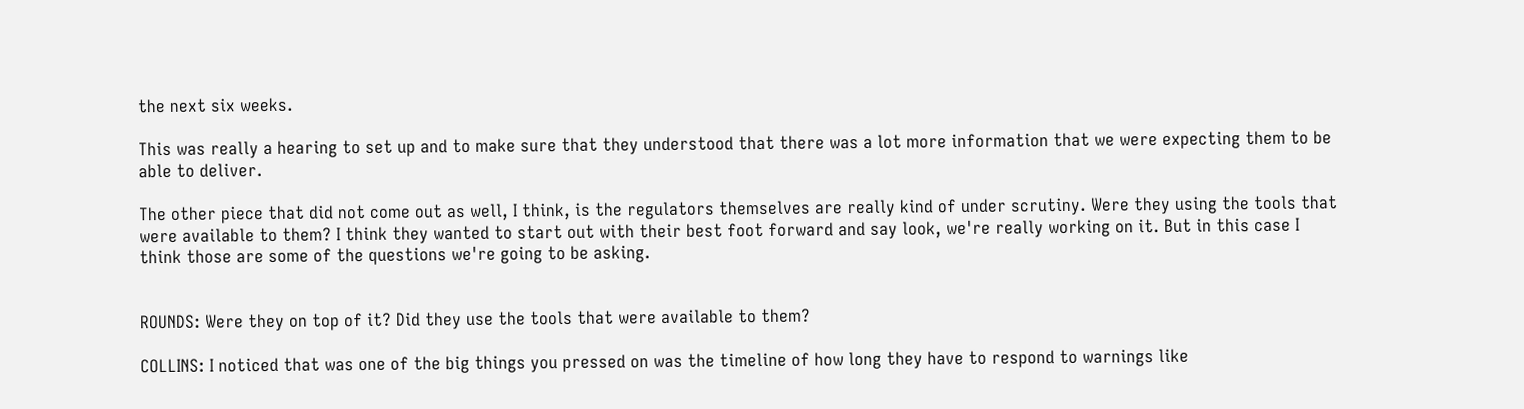the next six weeks.

This was really a hearing to set up and to make sure that they understood that there was a lot more information that we were expecting them to be able to deliver.

The other piece that did not come out as well, I think, is the regulators themselves are really kind of under scrutiny. Were they using the tools that were available to them? I think they wanted to start out with their best foot forward and say look, we're really working on it. But in this case I think those are some of the questions we're going to be asking.


ROUNDS: Were they on top of it? Did they use the tools that were available to them?

COLLINS: I noticed that was one of the big things you pressed on was the timeline of how long they have to respond to warnings like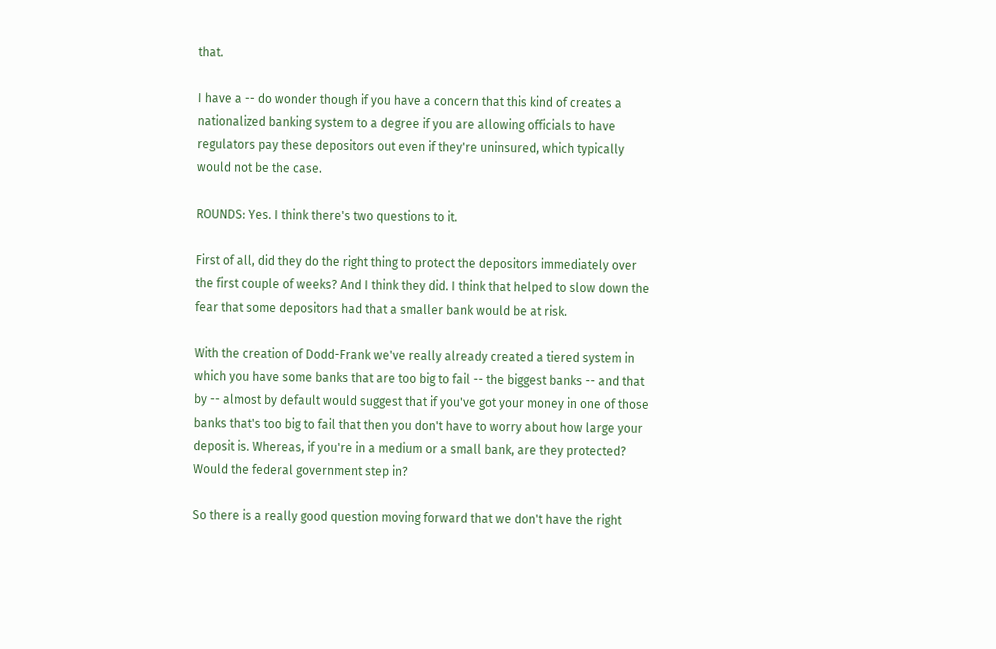that.

I have a -- do wonder though if you have a concern that this kind of creates a nationalized banking system to a degree if you are allowing officials to have regulators pay these depositors out even if they're uninsured, which typically would not be the case.

ROUNDS: Yes. I think there's two questions to it.

First of all, did they do the right thing to protect the depositors immediately over the first couple of weeks? And I think they did. I think that helped to slow down the fear that some depositors had that a smaller bank would be at risk.

With the creation of Dodd-Frank we've really already created a tiered system in which you have some banks that are too big to fail -- the biggest banks -- and that by -- almost by default would suggest that if you've got your money in one of those banks that's too big to fail that then you don't have to worry about how large your deposit is. Whereas, if you're in a medium or a small bank, are they protected? Would the federal government step in?

So there is a really good question moving forward that we don't have the right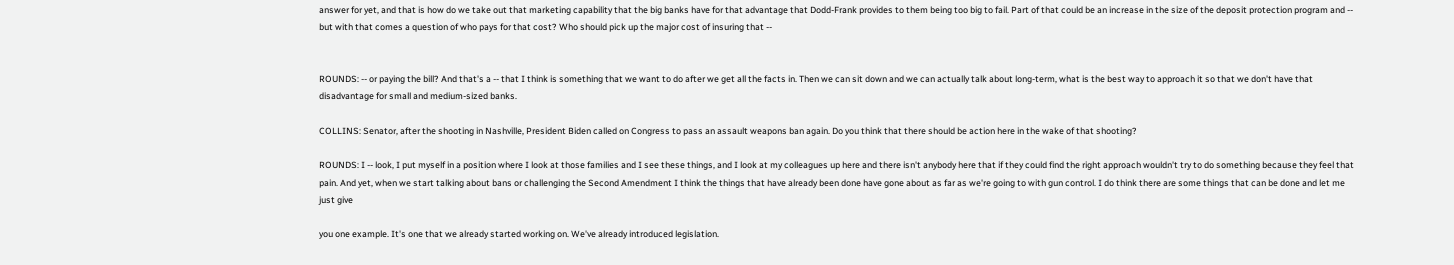answer for yet, and that is how do we take out that marketing capability that the big banks have for that advantage that Dodd-Frank provides to them being too big to fail. Part of that could be an increase in the size of the deposit protection program and -- but with that comes a question of who pays for that cost? Who should pick up the major cost of insuring that --


ROUNDS: -- or paying the bill? And that's a -- that I think is something that we want to do after we get all the facts in. Then we can sit down and we can actually talk about long-term, what is the best way to approach it so that we don't have that disadvantage for small and medium-sized banks.

COLLINS: Senator, after the shooting in Nashville, President Biden called on Congress to pass an assault weapons ban again. Do you think that there should be action here in the wake of that shooting?

ROUNDS: I -- look, I put myself in a position where I look at those families and I see these things, and I look at my colleagues up here and there isn't anybody here that if they could find the right approach wouldn't try to do something because they feel that pain. And yet, when we start talking about bans or challenging the Second Amendment I think the things that have already been done have gone about as far as we're going to with gun control. I do think there are some things that can be done and let me just give

you one example. It's one that we already started working on. We've already introduced legislation.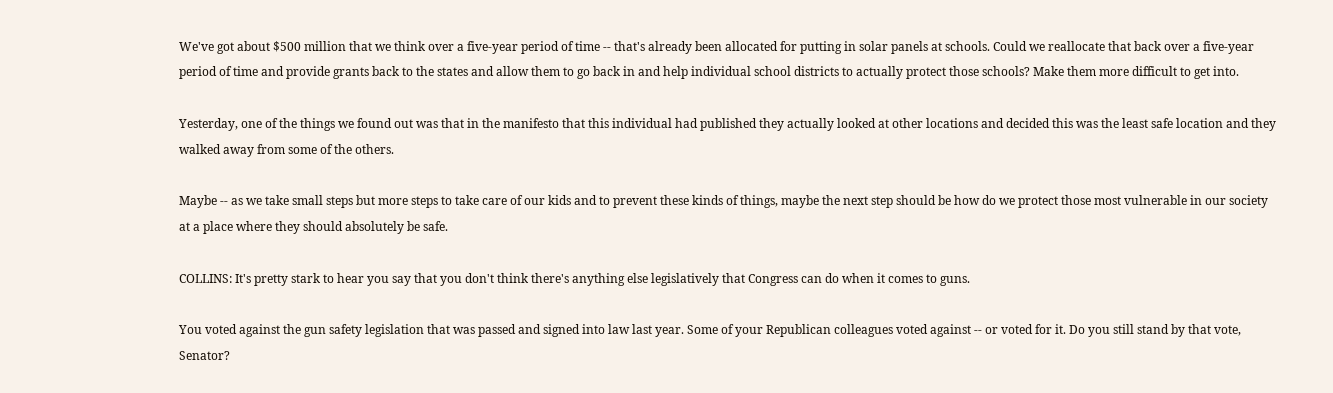We've got about $500 million that we think over a five-year period of time -- that's already been allocated for putting in solar panels at schools. Could we reallocate that back over a five-year period of time and provide grants back to the states and allow them to go back in and help individual school districts to actually protect those schools? Make them more difficult to get into.

Yesterday, one of the things we found out was that in the manifesto that this individual had published they actually looked at other locations and decided this was the least safe location and they walked away from some of the others.

Maybe -- as we take small steps but more steps to take care of our kids and to prevent these kinds of things, maybe the next step should be how do we protect those most vulnerable in our society at a place where they should absolutely be safe.

COLLINS: It's pretty stark to hear you say that you don't think there's anything else legislatively that Congress can do when it comes to guns.

You voted against the gun safety legislation that was passed and signed into law last year. Some of your Republican colleagues voted against -- or voted for it. Do you still stand by that vote, Senator?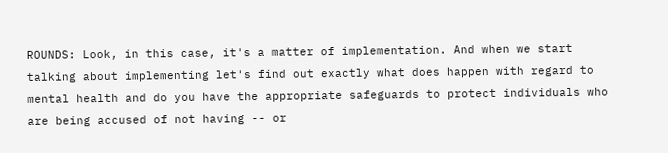ROUNDS: Look, in this case, it's a matter of implementation. And when we start talking about implementing let's find out exactly what does happen with regard to mental health and do you have the appropriate safeguards to protect individuals who are being accused of not having -- or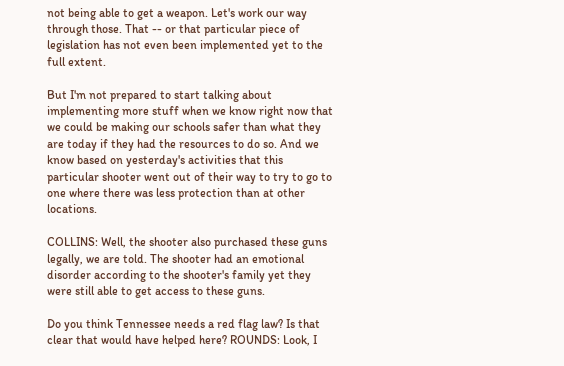not being able to get a weapon. Let's work our way through those. That -- or that particular piece of legislation has not even been implemented yet to the full extent.

But I'm not prepared to start talking about implementing more stuff when we know right now that we could be making our schools safer than what they are today if they had the resources to do so. And we know based on yesterday's activities that this particular shooter went out of their way to try to go to one where there was less protection than at other locations.

COLLINS: Well, the shooter also purchased these guns legally, we are told. The shooter had an emotional disorder according to the shooter's family yet they were still able to get access to these guns.

Do you think Tennessee needs a red flag law? Is that clear that would have helped here? ROUNDS: Look, I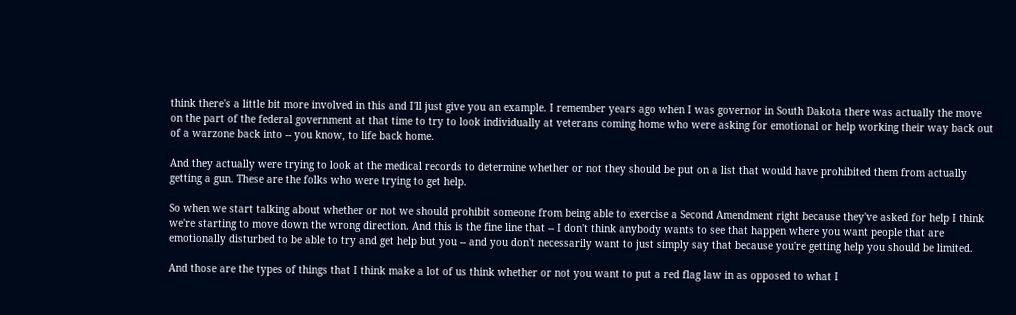think there's a little bit more involved in this and I'll just give you an example. I remember years ago when I was governor in South Dakota there was actually the move on the part of the federal government at that time to try to look individually at veterans coming home who were asking for emotional or help working their way back out of a warzone back into -- you know, to life back home.

And they actually were trying to look at the medical records to determine whether or not they should be put on a list that would have prohibited them from actually getting a gun. These are the folks who were trying to get help.

So when we start talking about whether or not we should prohibit someone from being able to exercise a Second Amendment right because they've asked for help I think we're starting to move down the wrong direction. And this is the fine line that -- I don't think anybody wants to see that happen where you want people that are emotionally disturbed to be able to try and get help but you -- and you don't necessarily want to just simply say that because you're getting help you should be limited.

And those are the types of things that I think make a lot of us think whether or not you want to put a red flag law in as opposed to what I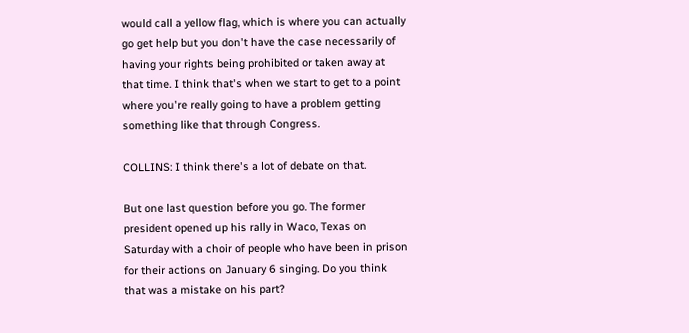would call a yellow flag, which is where you can actually go get help but you don't have the case necessarily of having your rights being prohibited or taken away at that time. I think that's when we start to get to a point where you're really going to have a problem getting something like that through Congress.

COLLINS: I think there's a lot of debate on that.

But one last question before you go. The former president opened up his rally in Waco, Texas on Saturday with a choir of people who have been in prison for their actions on January 6 singing. Do you think that was a mistake on his part?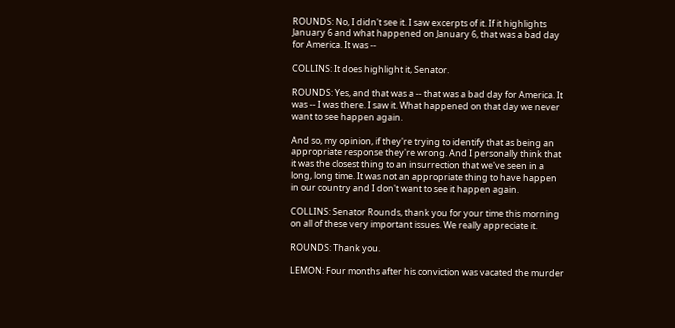ROUNDS: No, I didn't see it. I saw excerpts of it. If it highlights January 6 and what happened on January 6, that was a bad day for America. It was --

COLLINS: It does highlight it, Senator.

ROUNDS: Yes, and that was a -- that was a bad day for America. It was -- I was there. I saw it. What happened on that day we never want to see happen again.

And so, my opinion, if they're trying to identify that as being an appropriate response they're wrong. And I personally think that it was the closest thing to an insurrection that we've seen in a long, long time. It was not an appropriate thing to have happen in our country and I don't want to see it happen again.

COLLINS: Senator Rounds, thank you for your time this morning on all of these very important issues. We really appreciate it.

ROUNDS: Thank you.

LEMON: Four months after his conviction was vacated the murder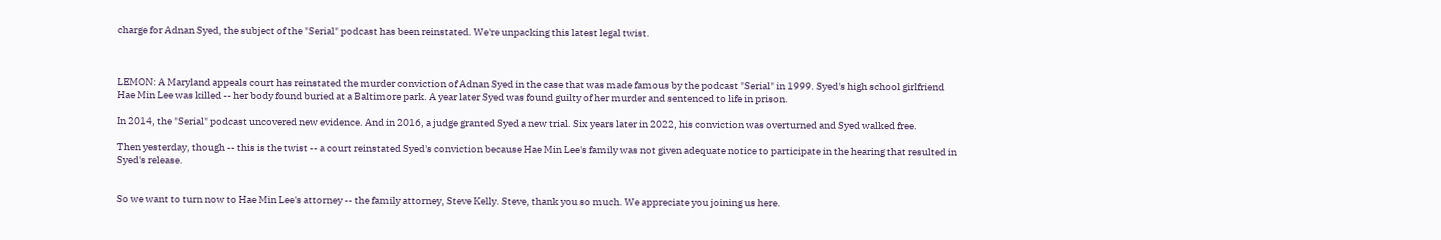charge for Adnan Syed, the subject of the "Serial" podcast has been reinstated. We're unpacking this latest legal twist.



LEMON: A Maryland appeals court has reinstated the murder conviction of Adnan Syed in the case that was made famous by the podcast "Serial" in 1999. Syed's high school girlfriend Hae Min Lee was killed -- her body found buried at a Baltimore park. A year later Syed was found guilty of her murder and sentenced to life in prison.

In 2014, the "Serial" podcast uncovered new evidence. And in 2016, a judge granted Syed a new trial. Six years later in 2022, his conviction was overturned and Syed walked free.

Then yesterday, though -- this is the twist -- a court reinstated Syed's conviction because Hae Min Lee's family was not given adequate notice to participate in the hearing that resulted in Syed's release.


So we want to turn now to Hae Min Lee's attorney -- the family attorney, Steve Kelly. Steve, thank you so much. We appreciate you joining us here.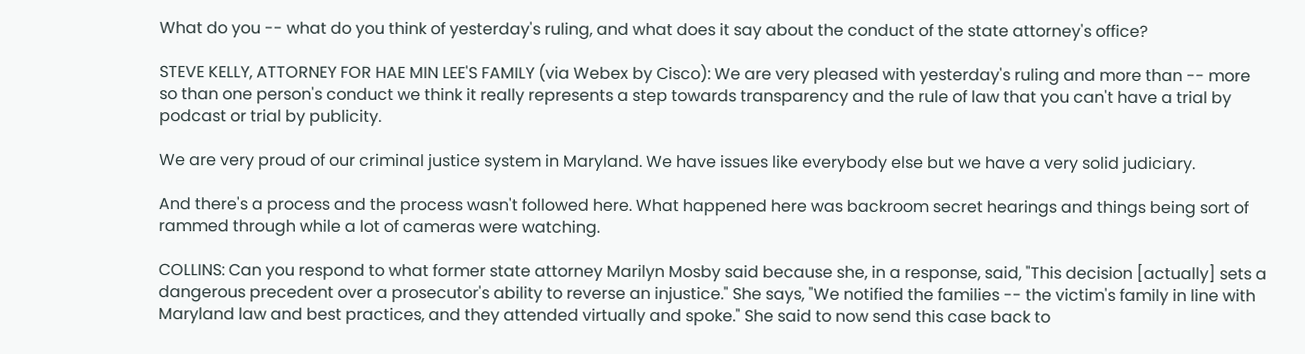What do you -- what do you think of yesterday's ruling, and what does it say about the conduct of the state attorney's office?

STEVE KELLY, ATTORNEY FOR HAE MIN LEE'S FAMILY (via Webex by Cisco): We are very pleased with yesterday's ruling and more than -- more so than one person's conduct we think it really represents a step towards transparency and the rule of law that you can't have a trial by podcast or trial by publicity.

We are very proud of our criminal justice system in Maryland. We have issues like everybody else but we have a very solid judiciary.

And there's a process and the process wasn't followed here. What happened here was backroom secret hearings and things being sort of rammed through while a lot of cameras were watching.

COLLINS: Can you respond to what former state attorney Marilyn Mosby said because she, in a response, said, "This decision [actually] sets a dangerous precedent over a prosecutor's ability to reverse an injustice." She says, "We notified the families -- the victim's family in line with Maryland law and best practices, and they attended virtually and spoke." She said to now send this case back to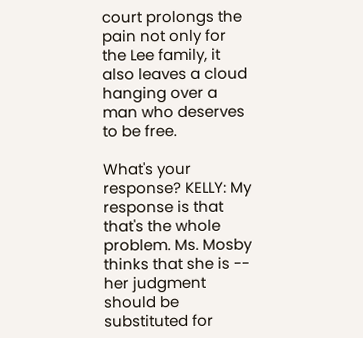court prolongs the pain not only for the Lee family, it also leaves a cloud hanging over a man who deserves to be free.

What's your response? KELLY: My response is that that's the whole problem. Ms. Mosby thinks that she is -- her judgment should be substituted for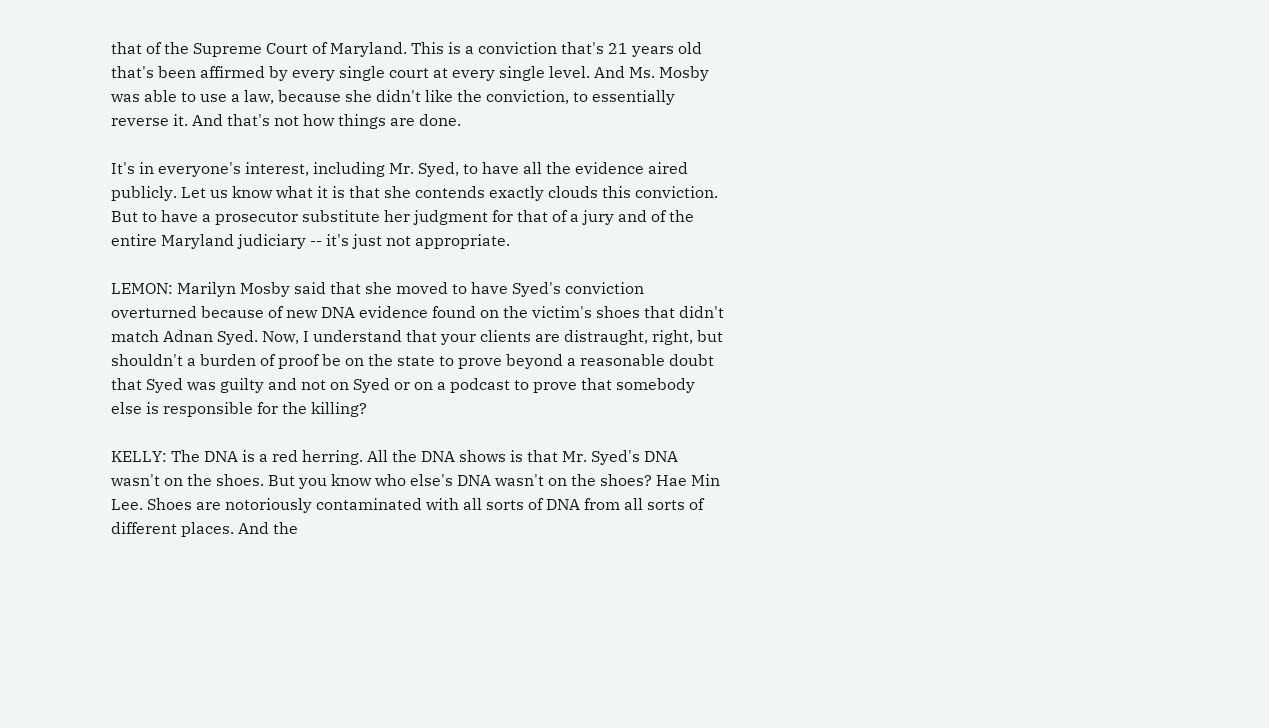that of the Supreme Court of Maryland. This is a conviction that's 21 years old that's been affirmed by every single court at every single level. And Ms. Mosby was able to use a law, because she didn't like the conviction, to essentially reverse it. And that's not how things are done.

It's in everyone's interest, including Mr. Syed, to have all the evidence aired publicly. Let us know what it is that she contends exactly clouds this conviction. But to have a prosecutor substitute her judgment for that of a jury and of the entire Maryland judiciary -- it's just not appropriate.

LEMON: Marilyn Mosby said that she moved to have Syed's conviction overturned because of new DNA evidence found on the victim's shoes that didn't match Adnan Syed. Now, I understand that your clients are distraught, right, but shouldn't a burden of proof be on the state to prove beyond a reasonable doubt that Syed was guilty and not on Syed or on a podcast to prove that somebody else is responsible for the killing?

KELLY: The DNA is a red herring. All the DNA shows is that Mr. Syed's DNA wasn't on the shoes. But you know who else's DNA wasn't on the shoes? Hae Min Lee. Shoes are notoriously contaminated with all sorts of DNA from all sorts of different places. And the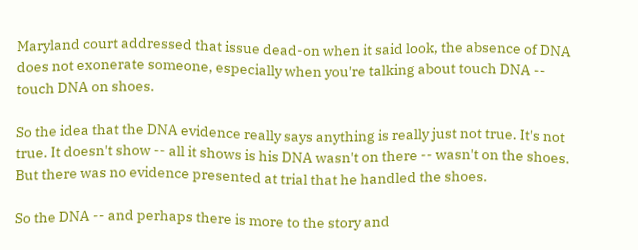Maryland court addressed that issue dead-on when it said look, the absence of DNA does not exonerate someone, especially when you're talking about touch DNA -- touch DNA on shoes.

So the idea that the DNA evidence really says anything is really just not true. It's not true. It doesn't show -- all it shows is his DNA wasn't on there -- wasn't on the shoes. But there was no evidence presented at trial that he handled the shoes.

So the DNA -- and perhaps there is more to the story and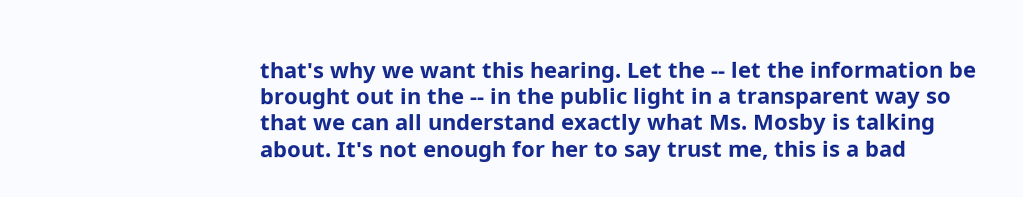that's why we want this hearing. Let the -- let the information be brought out in the -- in the public light in a transparent way so that we can all understand exactly what Ms. Mosby is talking about. It's not enough for her to say trust me, this is a bad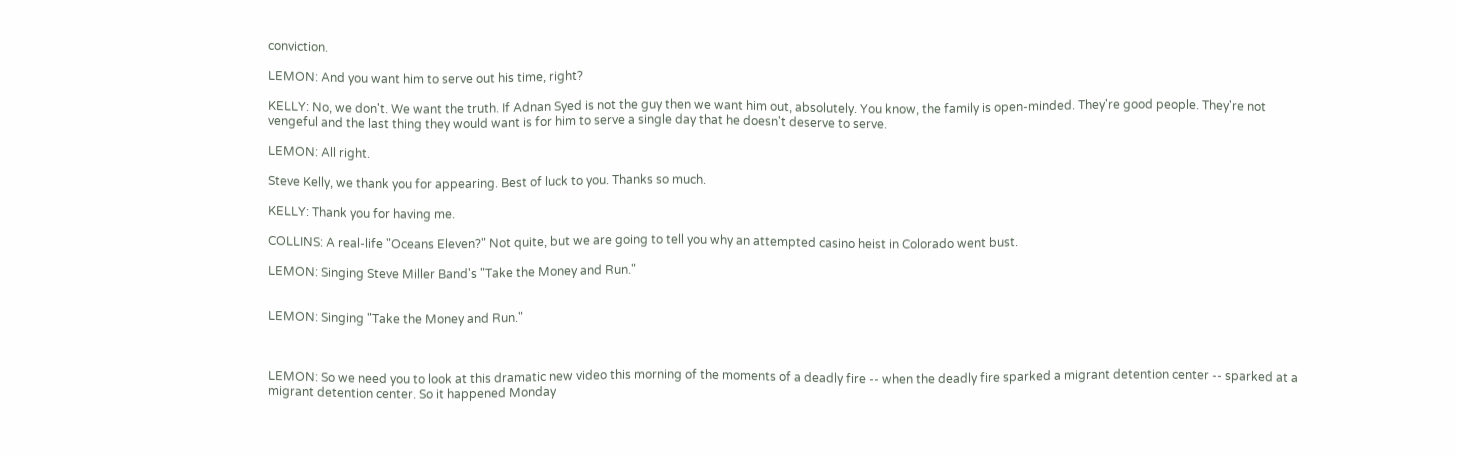conviction.

LEMON: And you want him to serve out his time, right?

KELLY: No, we don't. We want the truth. If Adnan Syed is not the guy then we want him out, absolutely. You know, the family is open-minded. They're good people. They're not vengeful and the last thing they would want is for him to serve a single day that he doesn't deserve to serve.

LEMON: All right.

Steve Kelly, we thank you for appearing. Best of luck to you. Thanks so much.

KELLY: Thank you for having me.

COLLINS: A real-life "Oceans Eleven?" Not quite, but we are going to tell you why an attempted casino heist in Colorado went bust.

LEMON: Singing Steve Miller Band's "Take the Money and Run."


LEMON: Singing "Take the Money and Run."



LEMON: So we need you to look at this dramatic new video this morning of the moments of a deadly fire -- when the deadly fire sparked a migrant detention center -- sparked at a migrant detention center. So it happened Monday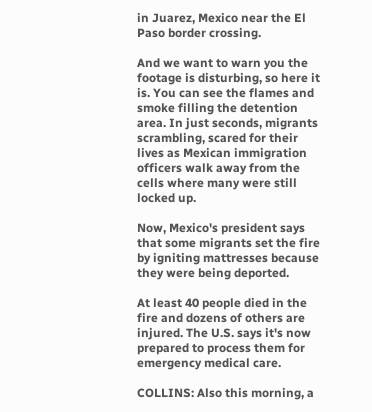in Juarez, Mexico near the El Paso border crossing.

And we want to warn you the footage is disturbing, so here it is. You can see the flames and smoke filling the detention area. In just seconds, migrants scrambling, scared for their lives as Mexican immigration officers walk away from the cells where many were still locked up.

Now, Mexico's president says that some migrants set the fire by igniting mattresses because they were being deported.

At least 40 people died in the fire and dozens of others are injured. The U.S. says it's now prepared to process them for emergency medical care.

COLLINS: Also this morning, a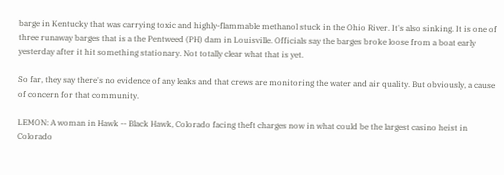barge in Kentucky that was carrying toxic and highly-flammable methanol stuck in the Ohio River. It's also sinking. It is one of three runaway barges that is a the Pentweed (PH) dam in Louisville. Officials say the barges broke loose from a boat early yesterday after it hit something stationary. Not totally clear what that is yet.

So far, they say there's no evidence of any leaks and that crews are monitoring the water and air quality. But obviously, a cause of concern for that community.

LEMON: A woman in Hawk -- Black Hawk, Colorado facing theft charges now in what could be the largest casino heist in Colorado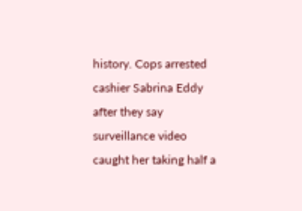history. Cops arrested cashier Sabrina Eddy after they say surveillance video caught her taking half a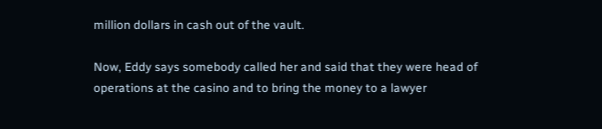million dollars in cash out of the vault.

Now, Eddy says somebody called her and said that they were head of operations at the casino and to bring the money to a lawyer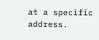at a specific address.